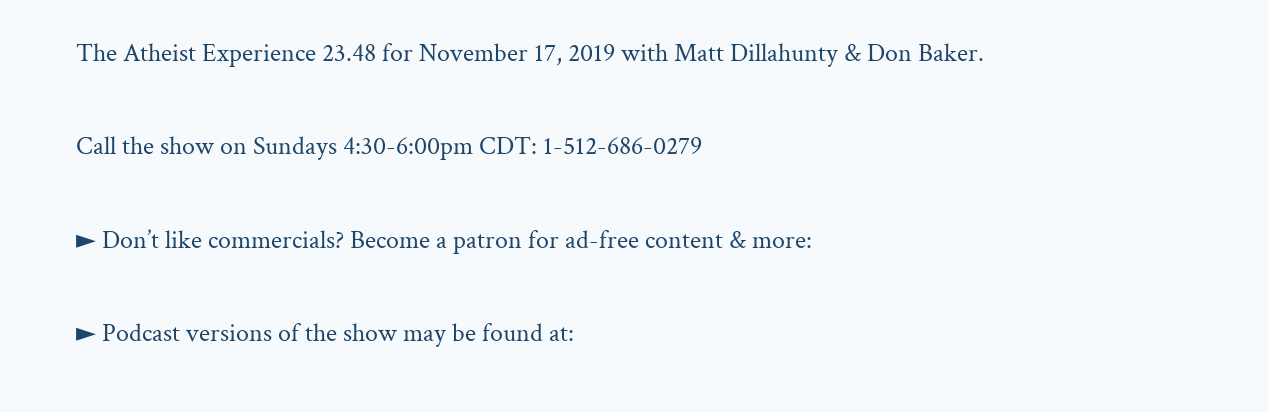The Atheist Experience 23.48 for November 17, 2019 with Matt Dillahunty & Don Baker.

Call the show on Sundays 4:30-6:00pm CDT: 1-512-686-0279

► Don’t like commercials? Become a patron for ad-free content & more:

► Podcast versions of the show may be found at: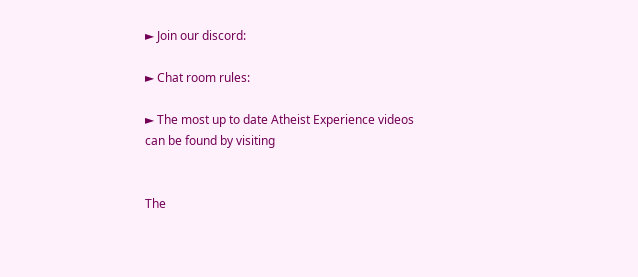► Join our discord:

► Chat room rules:

► The most up to date Atheist Experience videos can be found by visiting


The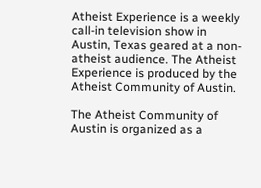Atheist Experience is a weekly call-in television show in Austin, Texas geared at a non-atheist audience. The Atheist Experience is produced by the Atheist Community of Austin.

The Atheist Community of Austin is organized as a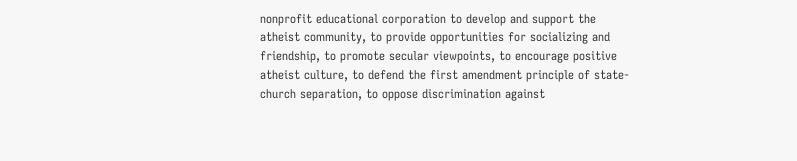nonprofit educational corporation to develop and support the atheist community, to provide opportunities for socializing and friendship, to promote secular viewpoints, to encourage positive atheist culture, to defend the first amendment principle of state-church separation, to oppose discrimination against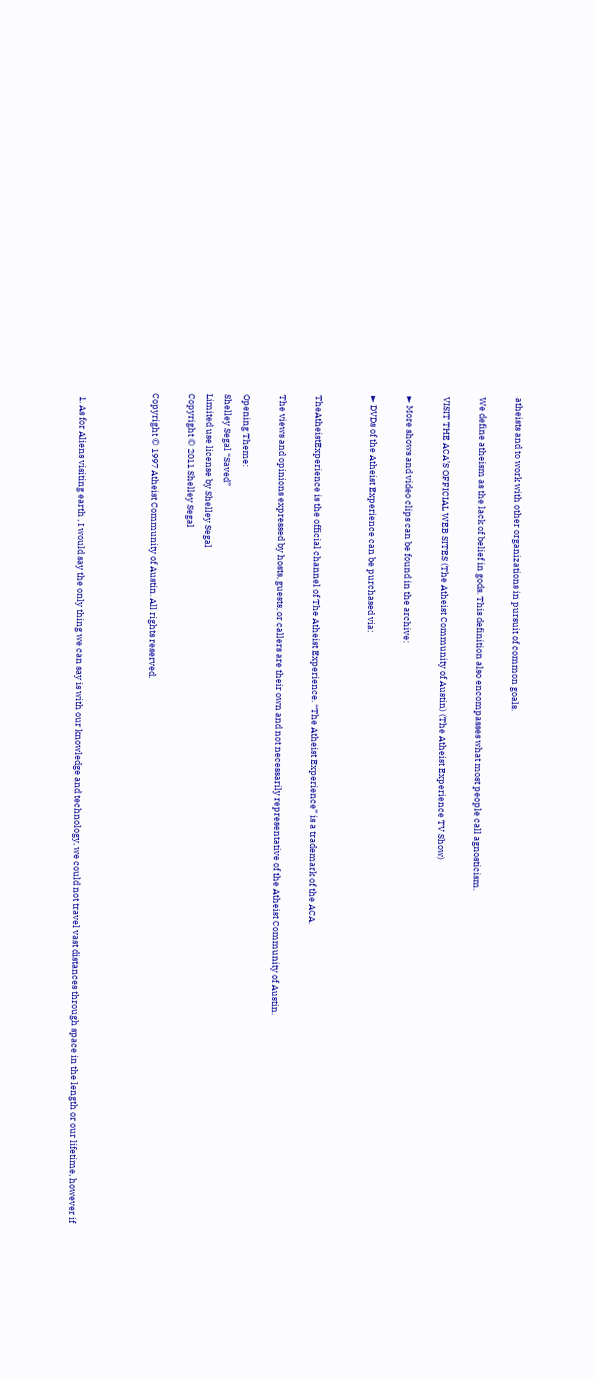atheists and to work with other organizations in pursuit of common goals.

We define atheism as the lack of belief in gods. This definition also encompasses what most people call agnosticism.

VISIT THE ACA’S OFFICIAL WEB SITES (The Atheist Community of Austin) (The Atheist Experience TV Show)

► More shows and video clips can be found in the archive:

► DVDs of the Atheist Experience can be purchased via:


TheAtheistExperience is the official channel of The Atheist Experience. “The Atheist Experience” is a trademark of the ACA.

The views and opinions expressed by hosts, guests, or callers are their own and not necessarily representative of the Atheist Community of Austin.

Opening Theme:
Shelley Segal “Saved”
Limited use license by Shelley Segal
Copyright © 2011 Shelley Segal

Copyright © 1997 Atheist Community of Austin. All rights reserved.



  1. As for Aliens visiting earth , I would say the only thing we can say is with our knowledge and technology, we could not travel vast distances through space in the length or our lifetime, however if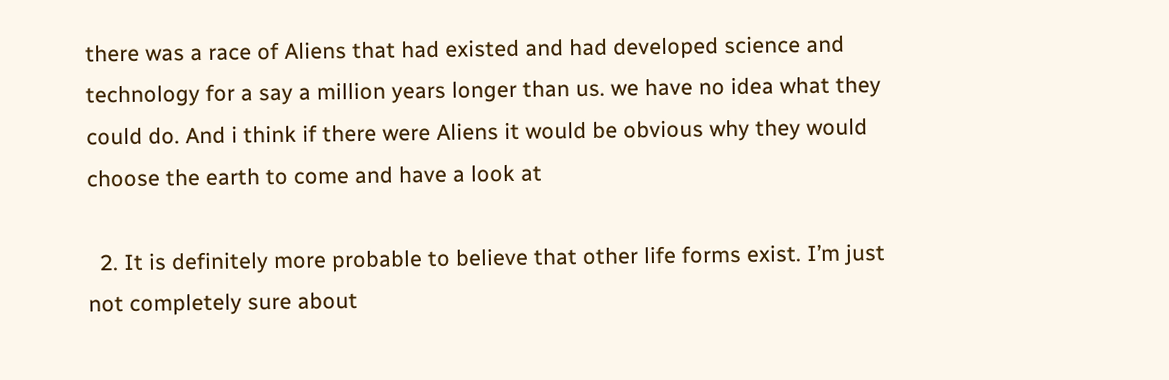there was a race of Aliens that had existed and had developed science and technology for a say a million years longer than us. we have no idea what they could do. And i think if there were Aliens it would be obvious why they would choose the earth to come and have a look at

  2. It is definitely more probable to believe that other life forms exist. I’m just not completely sure about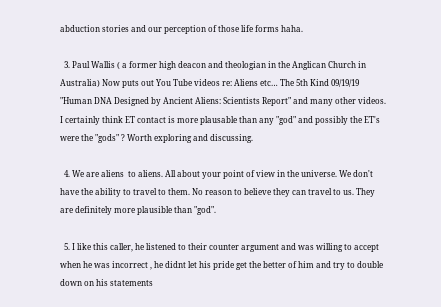abduction stories and our perception of those life forms haha.

  3. Paul Wallis ( a former high deacon and theologian in the Anglican Church in Australia) Now puts out You Tube videos re: Aliens etc… The 5th Kind 09/19/19 "Human DNA Designed by Ancient Aliens: Scientists Report" and many other videos. I certainly think ET contact is more plausable than any "god" and possibly the ET's were the "gods" ? Worth exploring and discussing.

  4. We are aliens  to aliens. All about your point of view in the universe. We don't have the ability to travel to them. No reason to believe they can travel to us. They are definitely more plausible than "god".

  5. I like this caller, he listened to their counter argument and was willing to accept when he was incorrect , he didnt let his pride get the better of him and try to double down on his statements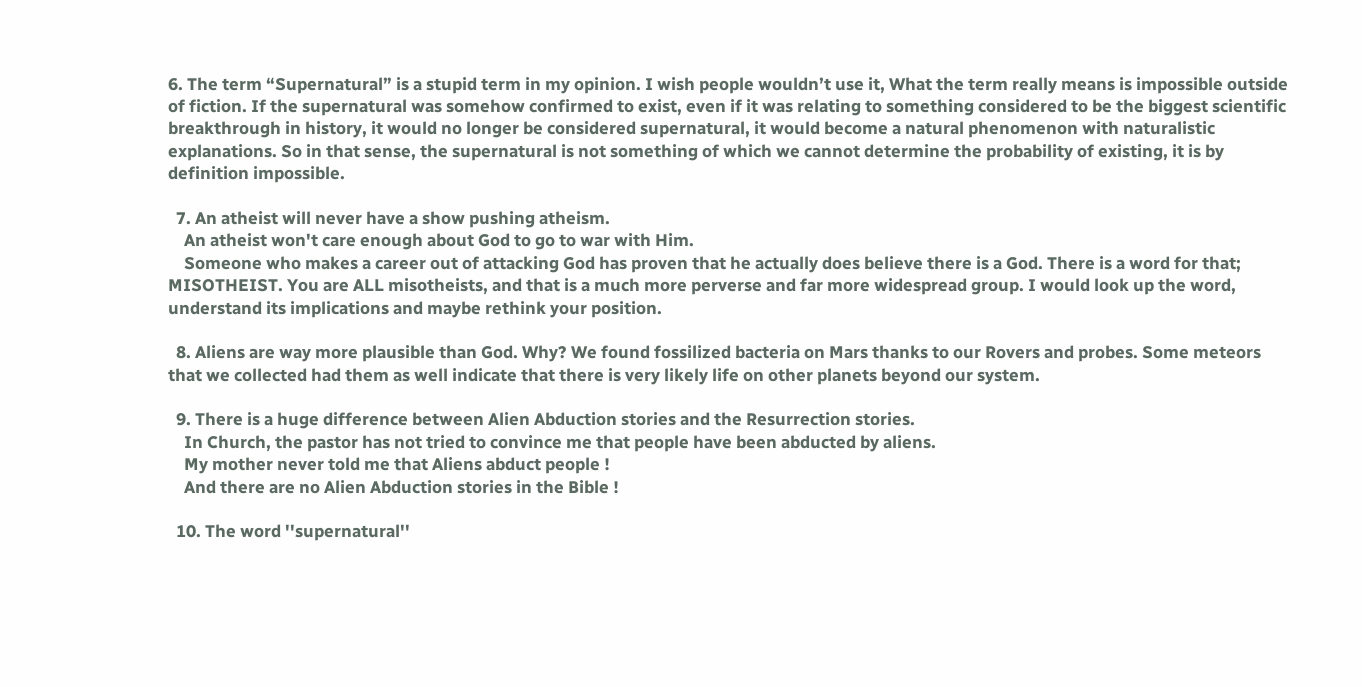6. The term “Supernatural” is a stupid term in my opinion. I wish people wouldn’t use it, What the term really means is impossible outside of fiction. If the supernatural was somehow confirmed to exist, even if it was relating to something considered to be the biggest scientific breakthrough in history, it would no longer be considered supernatural, it would become a natural phenomenon with naturalistic explanations. So in that sense, the supernatural is not something of which we cannot determine the probability of existing, it is by definition impossible.

  7. An atheist will never have a show pushing atheism.
    An atheist won't care enough about God to go to war with Him.
    Someone who makes a career out of attacking God has proven that he actually does believe there is a God. There is a word for that; MISOTHEIST. You are ALL misotheists, and that is a much more perverse and far more widespread group. I would look up the word, understand its implications and maybe rethink your position.

  8. Aliens are way more plausible than God. Why? We found fossilized bacteria on Mars thanks to our Rovers and probes. Some meteors that we collected had them as well indicate that there is very likely life on other planets beyond our system.

  9. There is a huge difference between Alien Abduction stories and the Resurrection stories.
    In Church, the pastor has not tried to convince me that people have been abducted by aliens.
    My mother never told me that Aliens abduct people !
    And there are no Alien Abduction stories in the Bible !

  10. The word ''supernatural''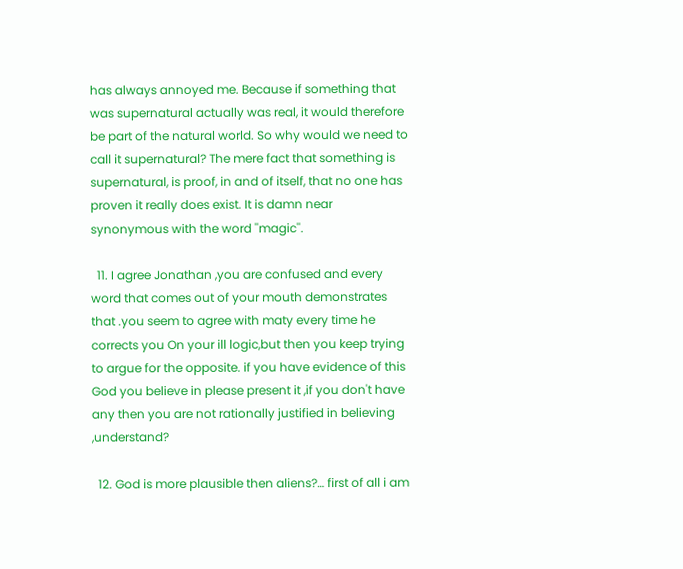has always annoyed me. Because if something that was supernatural actually was real, it would therefore be part of the natural world. So why would we need to call it supernatural? The mere fact that something is supernatural, is proof, in and of itself, that no one has proven it really does exist. It is damn near synonymous with the word ''magic''.

  11. I agree Jonathan ,you are confused and every word that comes out of your mouth demonstrates that .you seem to agree with maty every time he corrects you On your ill logic,but then you keep trying to argue for the opposite. if you have evidence of this God you believe in please present it ,if you don't have any then you are not rationally justified in believing ,understand?

  12. God is more plausible then aliens?… first of all i am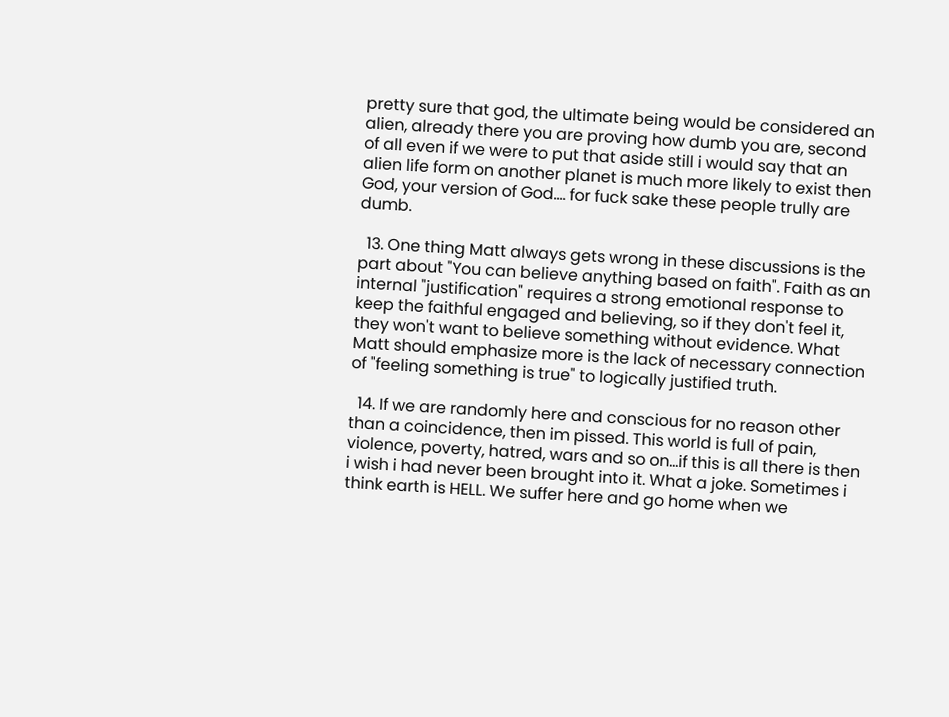pretty sure that god, the ultimate being would be considered an alien, already there you are proving how dumb you are, second of all even if we were to put that aside still i would say that an alien life form on another planet is much more likely to exist then God, your version of God…. for fuck sake these people trully are dumb.

  13. One thing Matt always gets wrong in these discussions is the part about "You can believe anything based on faith". Faith as an internal "justification" requires a strong emotional response to keep the faithful engaged and believing, so if they don't feel it, they won't want to believe something without evidence. What Matt should emphasize more is the lack of necessary connection of "feeling something is true" to logically justified truth.

  14. If we are randomly here and conscious for no reason other than a coincidence, then im pissed. This world is full of pain, violence, poverty, hatred, wars and so on…if this is all there is then i wish i had never been brought into it. What a joke. Sometimes i think earth is HELL. We suffer here and go home when we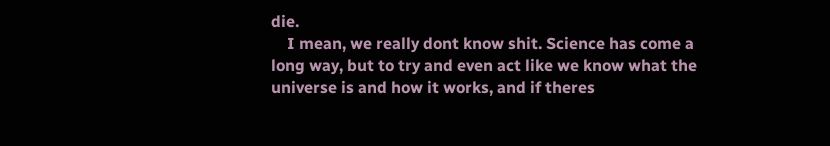die.
    I mean, we really dont know shit. Science has come a long way, but to try and even act like we know what the universe is and how it works, and if theres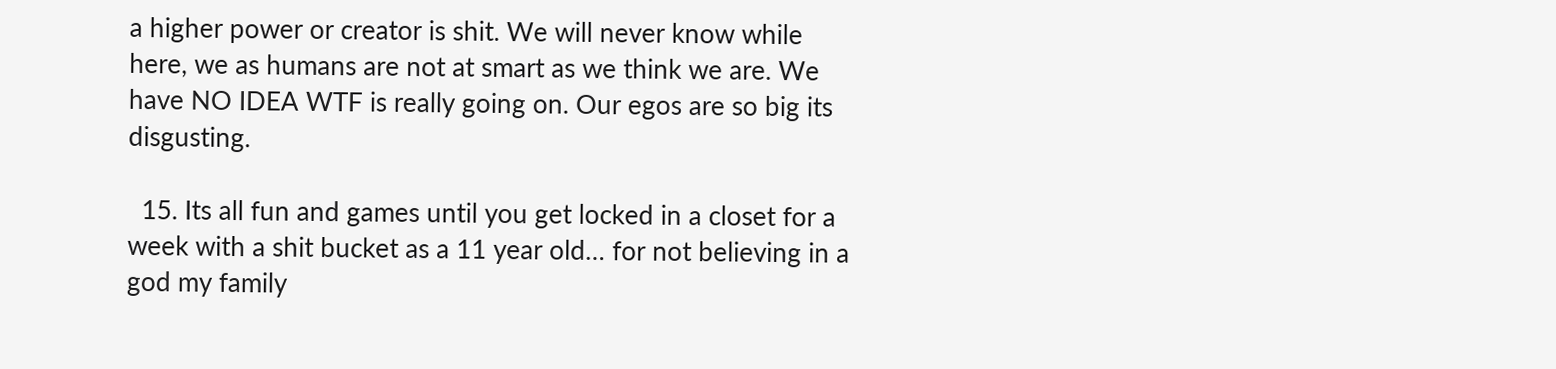a higher power or creator is shit. We will never know while here, we as humans are not at smart as we think we are. We have NO IDEA WTF is really going on. Our egos are so big its disgusting.

  15. Its all fun and games until you get locked in a closet for a week with a shit bucket as a 11 year old… for not believing in a god my family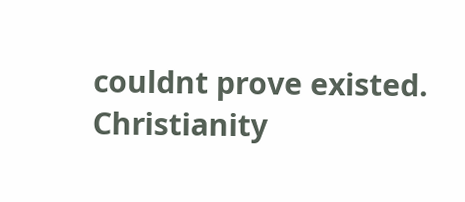couldnt prove existed. Christianity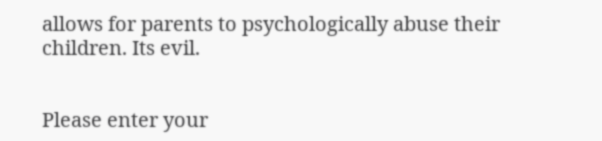allows for parents to psychologically abuse their children. Its evil.


Please enter your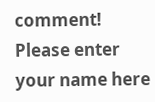comment!
Please enter your name here